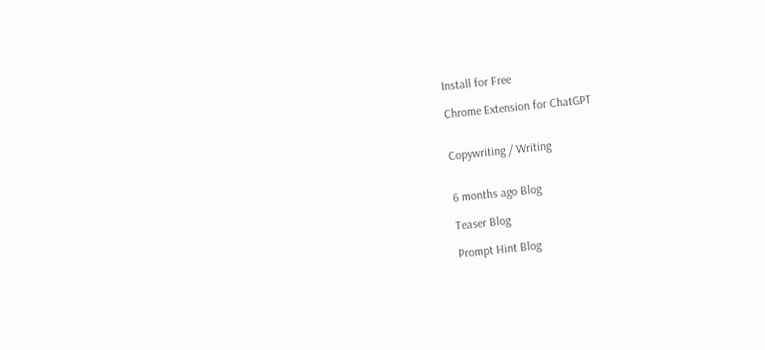Install for Free

Chrome Extension for ChatGPT


Copywriting / Writing


6 months ago Blog

Teaser Blog

Prompt Hint Blog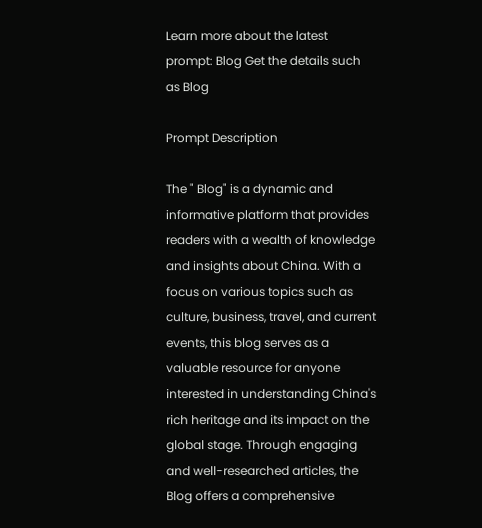Learn more about the latest prompt: Blog Get the details such as Blog

Prompt Description

The " Blog" is a dynamic and informative platform that provides readers with a wealth of knowledge and insights about China. With a focus on various topics such as culture, business, travel, and current events, this blog serves as a valuable resource for anyone interested in understanding China's rich heritage and its impact on the global stage. Through engaging and well-researched articles, the Blog offers a comprehensive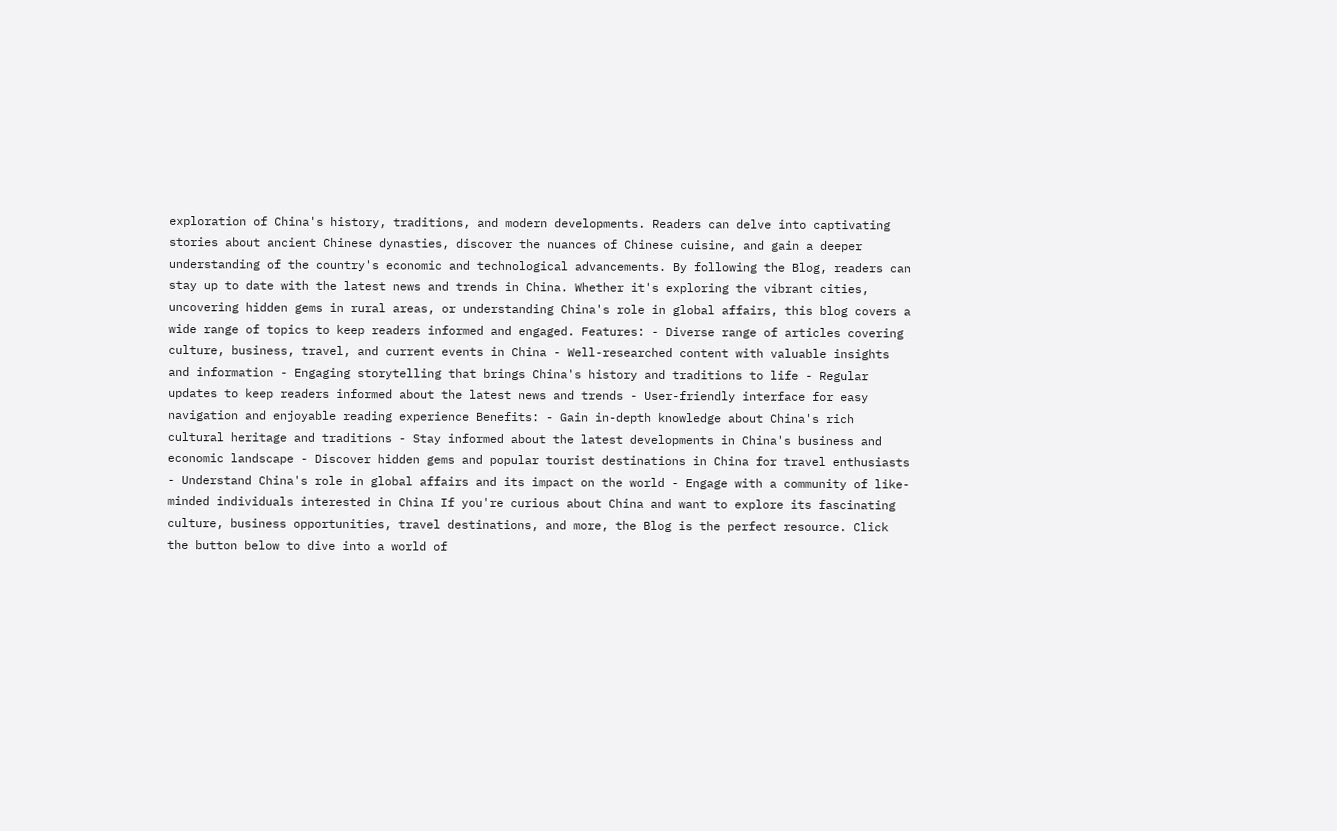exploration of China's history, traditions, and modern developments. Readers can delve into captivating stories about ancient Chinese dynasties, discover the nuances of Chinese cuisine, and gain a deeper understanding of the country's economic and technological advancements. By following the Blog, readers can stay up to date with the latest news and trends in China. Whether it's exploring the vibrant cities, uncovering hidden gems in rural areas, or understanding China's role in global affairs, this blog covers a wide range of topics to keep readers informed and engaged. Features: - Diverse range of articles covering culture, business, travel, and current events in China - Well-researched content with valuable insights and information - Engaging storytelling that brings China's history and traditions to life - Regular updates to keep readers informed about the latest news and trends - User-friendly interface for easy navigation and enjoyable reading experience Benefits: - Gain in-depth knowledge about China's rich cultural heritage and traditions - Stay informed about the latest developments in China's business and economic landscape - Discover hidden gems and popular tourist destinations in China for travel enthusiasts - Understand China's role in global affairs and its impact on the world - Engage with a community of like-minded individuals interested in China If you're curious about China and want to explore its fascinating culture, business opportunities, travel destinations, and more, the Blog is the perfect resource. Click the button below to dive into a world of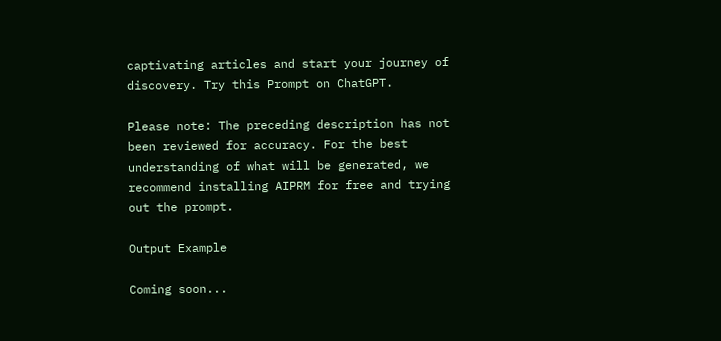captivating articles and start your journey of discovery. Try this Prompt on ChatGPT.

Please note: The preceding description has not been reviewed for accuracy. For the best understanding of what will be generated, we recommend installing AIPRM for free and trying out the prompt.

Output Example

Coming soon...